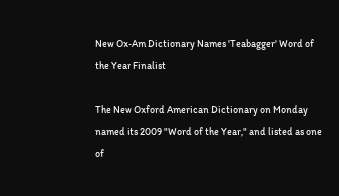New Ox-Am Dictionary Names 'Teabagger' Word of the Year Finalist

The New Oxford American Dictionary on Monday named its 2009 "Word of the Year," and listed as one of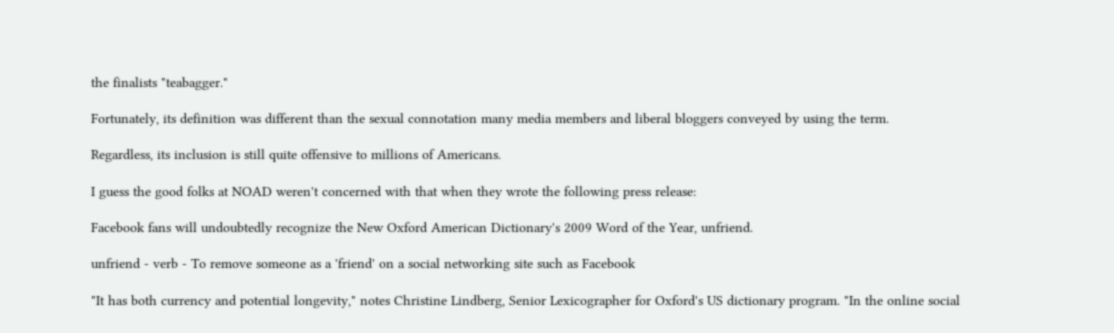the finalists "teabagger."

Fortunately, its definition was different than the sexual connotation many media members and liberal bloggers conveyed by using the term.

Regardless, its inclusion is still quite offensive to millions of Americans.

I guess the good folks at NOAD weren't concerned with that when they wrote the following press release:

Facebook fans will undoubtedly recognize the New Oxford American Dictionary's 2009 Word of the Year, unfriend.

unfriend - verb - To remove someone as a 'friend' on a social networking site such as Facebook

"It has both currency and potential longevity," notes Christine Lindberg, Senior Lexicographer for Oxford's US dictionary program. "In the online social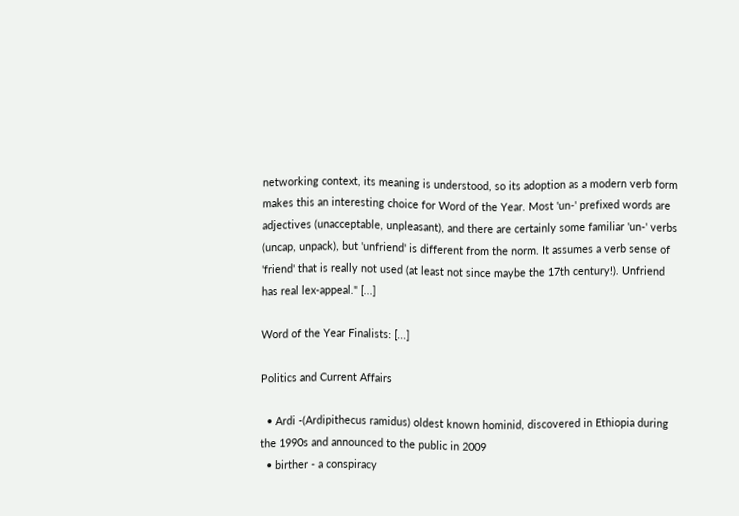networking context, its meaning is understood, so its adoption as a modern verb form makes this an interesting choice for Word of the Year. Most 'un-' prefixed words are adjectives (unacceptable, unpleasant), and there are certainly some familiar 'un-' verbs (uncap, unpack), but 'unfriend' is different from the norm. It assumes a verb sense of 'friend' that is really not used (at least not since maybe the 17th century!). Unfriend has real lex-appeal." [...]

Word of the Year Finalists: [...]

Politics and Current Affairs

  • Ardi -(Ardipithecus ramidus) oldest known hominid, discovered in Ethiopia during the 1990s and announced to the public in 2009
  • birther - a conspiracy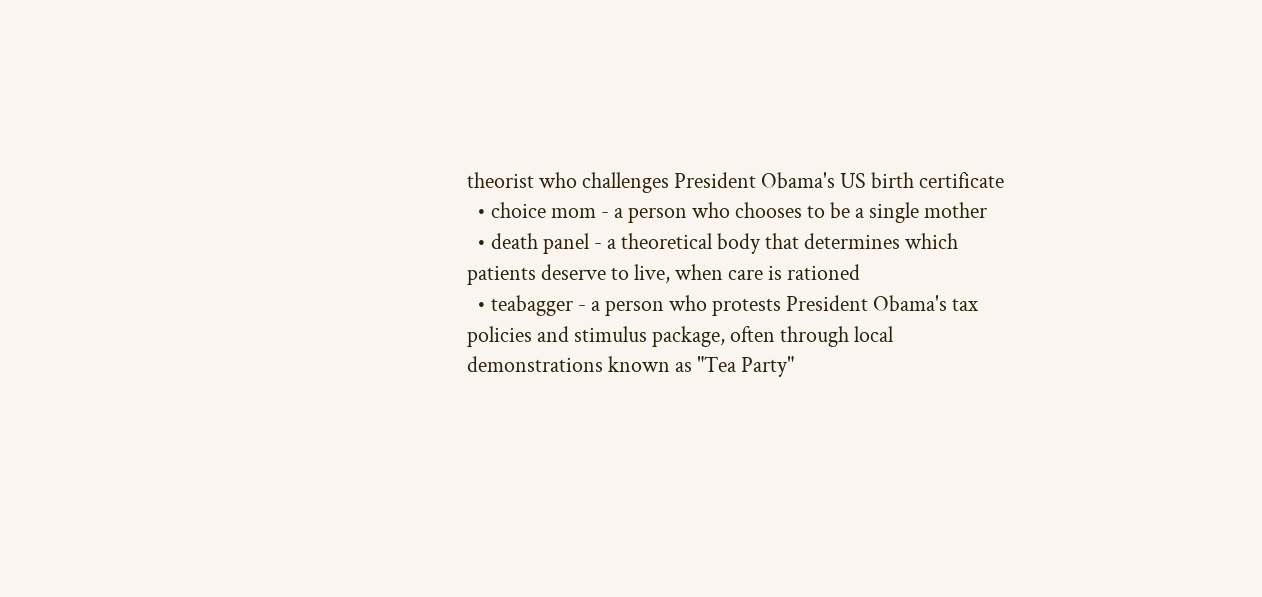theorist who challenges President Obama's US birth certificate
  • choice mom - a person who chooses to be a single mother
  • death panel - a theoretical body that determines which patients deserve to live, when care is rationed
  • teabagger - a person who protests President Obama's tax policies and stimulus package, often through local demonstrations known as "Tea Party"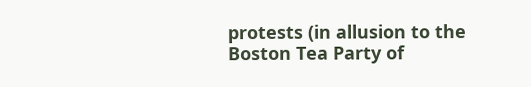protests (in allusion to the Boston Tea Party of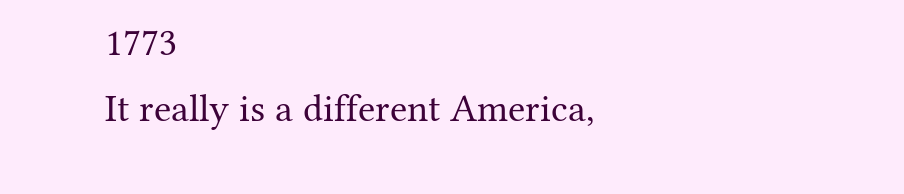1773
It really is a different America,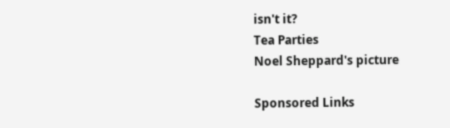isn't it?
Tea Parties
Noel Sheppard's picture

Sponsored Links